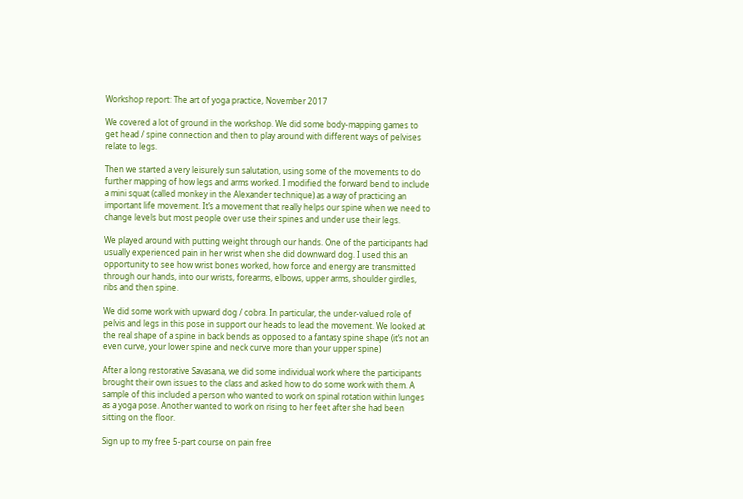Workshop report: The art of yoga practice, November 2017

We covered a lot of ground in the workshop. We did some body-mapping games to get head / spine connection and then to play around with different ways of pelvises relate to legs.

Then we started a very leisurely sun salutation, using some of the movements to do further mapping of how legs and arms worked. I modified the forward bend to include a mini squat (called monkey in the Alexander technique) as a way of practicing an important life movement. It’s a movement that really helps our spine when we need to change levels but most people over use their spines and under use their legs.

We played around with putting weight through our hands. One of the participants had usually experienced pain in her wrist when she did downward dog. I used this an opportunity to see how wrist bones worked, how force and energy are transmitted through our hands, into our wrists, forearms, elbows, upper arms, shoulder girdles, ribs and then spine.

We did some work with upward dog / cobra. In particular, the under-valued role of pelvis and legs in this pose in support our heads to lead the movement. We looked at the real shape of a spine in back bends as opposed to a fantasy spine shape (it’s not an even curve, your lower spine and neck curve more than your upper spine)

After a long restorative Savasana, we did some individual work where the participants brought their own issues to the class and asked how to do some work with them. A sample of this included a person who wanted to work on spinal rotation within lunges as a yoga pose. Another wanted to work on rising to her feet after she had been sitting on the floor.

Sign up to my free 5-part course on pain free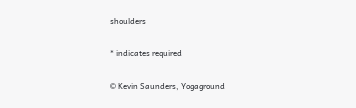shoulders

* indicates required

© Kevin Saunders, Yogaground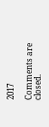2017

Comments are closed.